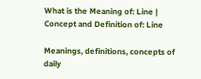What is the Meaning of: Line | Concept and Definition of: Line

Meanings, definitions, concepts of daily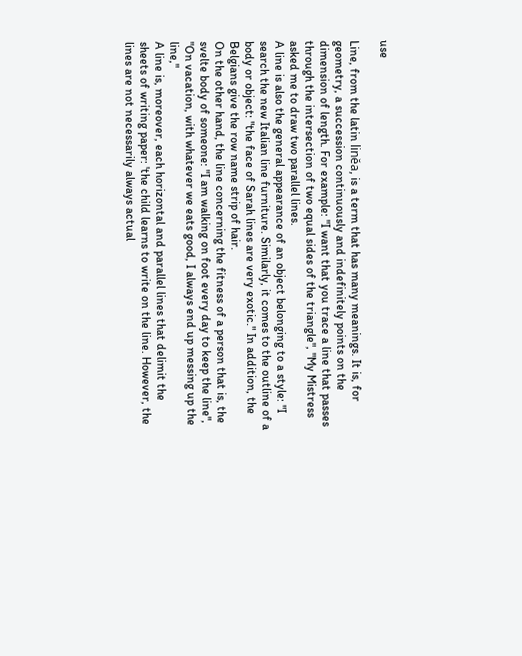use

Line, from the latin linĕa, is a term that has many meanings. It is, for geometry, a succession continuously and indefinitely points on the dimension of length. For example: "I want that you trace a line that passes through the intersection of two equal sides of the triangle", "My Mistress asked me to draw two parallel lines.
A line is also the general appearance of an object belonging to a style: "I search the new Italian line furniture. Similarly, it comes to the outline of a body or object: "the face of Sarah lines are very exotic." In addition, the Belgians give the row name strip of hair.
On the other hand, the line concerning the fitness of a person that is, the svelte body of someone: "I am walking on foot every day to keep the line", "On vacation, with whatever we eats good, I always end up messing up the line,"
A line is, moreover, each horizontal and parallel lines that delimit the sheets of writing paper: 'the child learns to write on the line. However, the lines are not necessarily always actual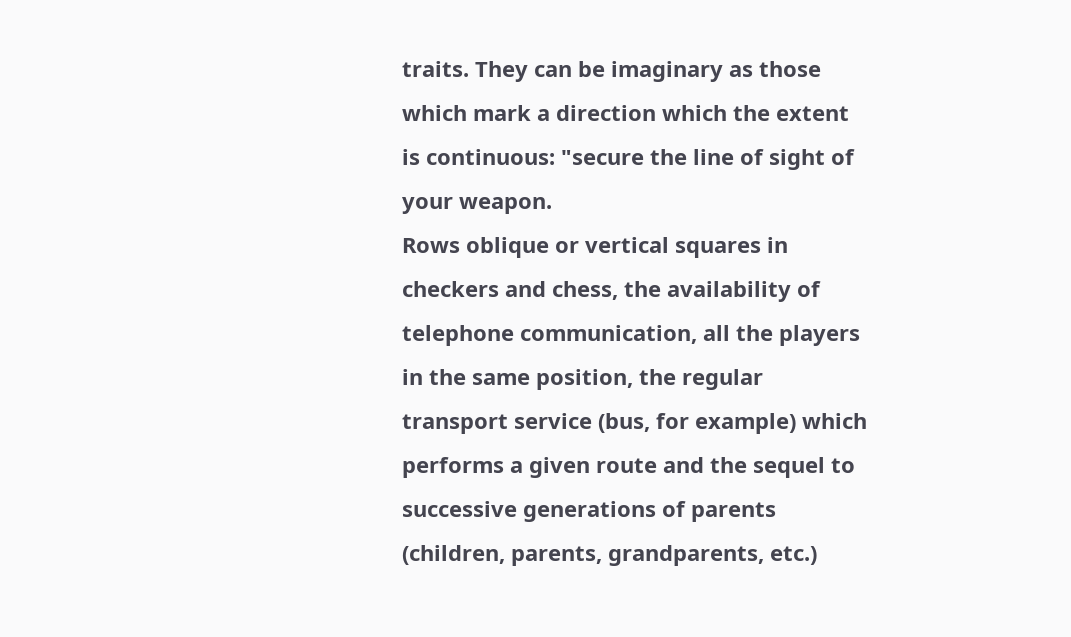traits. They can be imaginary as those which mark a direction which the extent is continuous: "secure the line of sight of your weapon.
Rows oblique or vertical squares in checkers and chess, the availability of telephone communication, all the players in the same position, the regular transport service (bus, for example) which performs a given route and the sequel to successive generations of parents (children, parents, grandparents, etc.)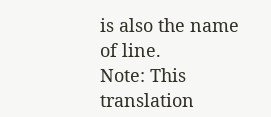is also the name of line.
Note: This translation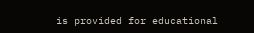is provided for educational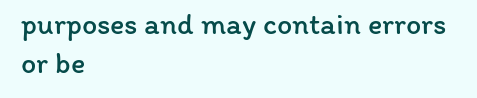purposes and may contain errors or be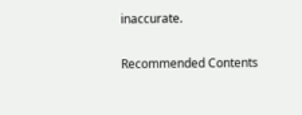inaccurate.

Recommended Contents